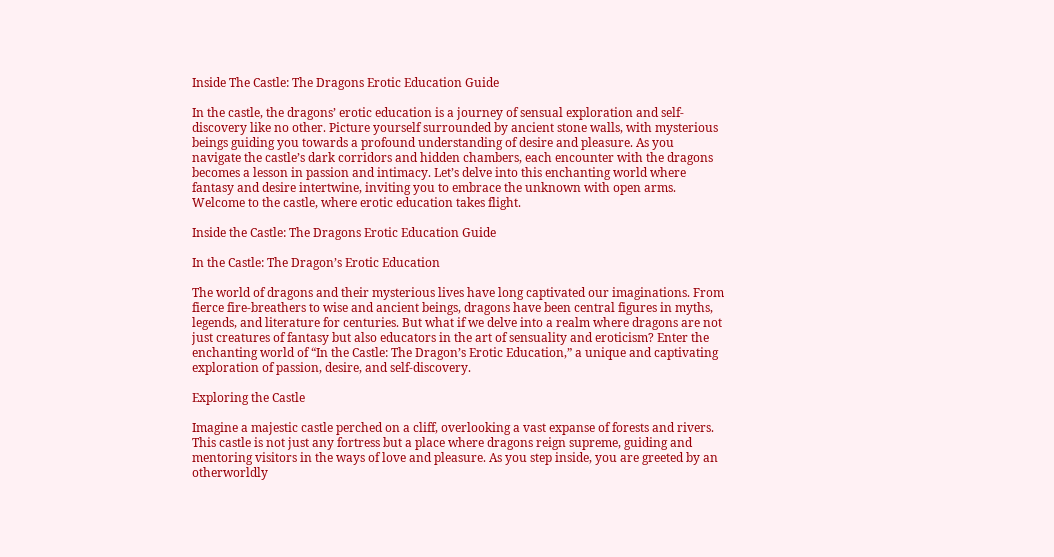Inside The Castle: The Dragons Erotic Education Guide

In the castle, the dragons’ erotic education is a journey of sensual exploration and self-discovery like no other. Picture yourself surrounded by ancient stone walls, with mysterious beings guiding you towards a profound understanding of desire and pleasure. As you navigate the castle’s dark corridors and hidden chambers, each encounter with the dragons becomes a lesson in passion and intimacy. Let’s delve into this enchanting world where fantasy and desire intertwine, inviting you to embrace the unknown with open arms. Welcome to the castle, where erotic education takes flight.

Inside the Castle: The Dragons Erotic Education Guide

In the Castle: The Dragon’s Erotic Education

The world of dragons and their mysterious lives have long captivated our imaginations. From fierce fire-breathers to wise and ancient beings, dragons have been central figures in myths, legends, and literature for centuries. But what if we delve into a realm where dragons are not just creatures of fantasy but also educators in the art of sensuality and eroticism? Enter the enchanting world of “In the Castle: The Dragon’s Erotic Education,” a unique and captivating exploration of passion, desire, and self-discovery.

Exploring the Castle

Imagine a majestic castle perched on a cliff, overlooking a vast expanse of forests and rivers. This castle is not just any fortress but a place where dragons reign supreme, guiding and mentoring visitors in the ways of love and pleasure. As you step inside, you are greeted by an otherworldly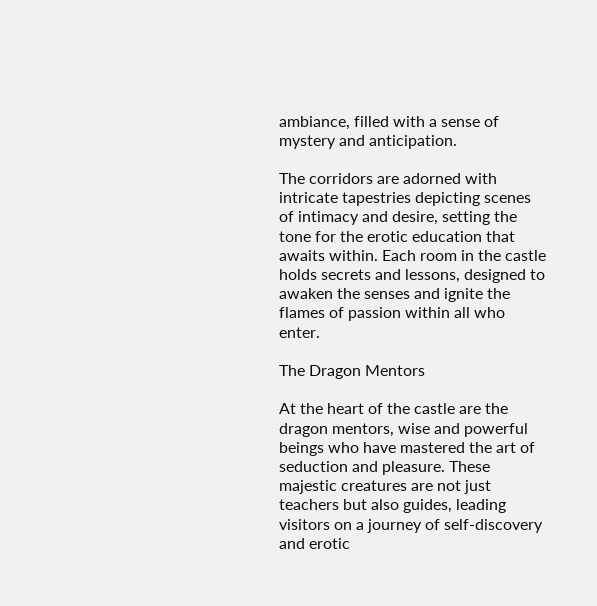ambiance, filled with a sense of mystery and anticipation.

The corridors are adorned with intricate tapestries depicting scenes of intimacy and desire, setting the tone for the erotic education that awaits within. Each room in the castle holds secrets and lessons, designed to awaken the senses and ignite the flames of passion within all who enter.

The Dragon Mentors

At the heart of the castle are the dragon mentors, wise and powerful beings who have mastered the art of seduction and pleasure. These majestic creatures are not just teachers but also guides, leading visitors on a journey of self-discovery and erotic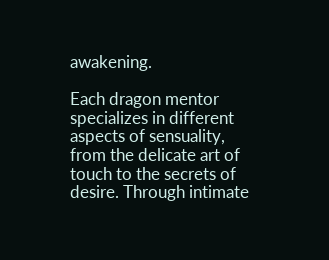awakening.

Each dragon mentor specializes in different aspects of sensuality, from the delicate art of touch to the secrets of desire. Through intimate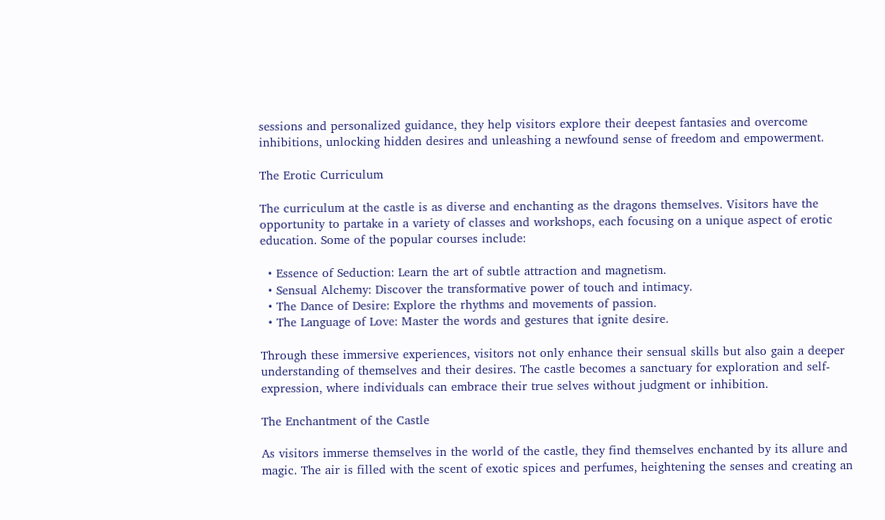sessions and personalized guidance, they help visitors explore their deepest fantasies and overcome inhibitions, unlocking hidden desires and unleashing a newfound sense of freedom and empowerment.

The Erotic Curriculum

The curriculum at the castle is as diverse and enchanting as the dragons themselves. Visitors have the opportunity to partake in a variety of classes and workshops, each focusing on a unique aspect of erotic education. Some of the popular courses include:

  • Essence of Seduction: Learn the art of subtle attraction and magnetism.
  • Sensual Alchemy: Discover the transformative power of touch and intimacy.
  • The Dance of Desire: Explore the rhythms and movements of passion.
  • The Language of Love: Master the words and gestures that ignite desire.

Through these immersive experiences, visitors not only enhance their sensual skills but also gain a deeper understanding of themselves and their desires. The castle becomes a sanctuary for exploration and self-expression, where individuals can embrace their true selves without judgment or inhibition.

The Enchantment of the Castle

As visitors immerse themselves in the world of the castle, they find themselves enchanted by its allure and magic. The air is filled with the scent of exotic spices and perfumes, heightening the senses and creating an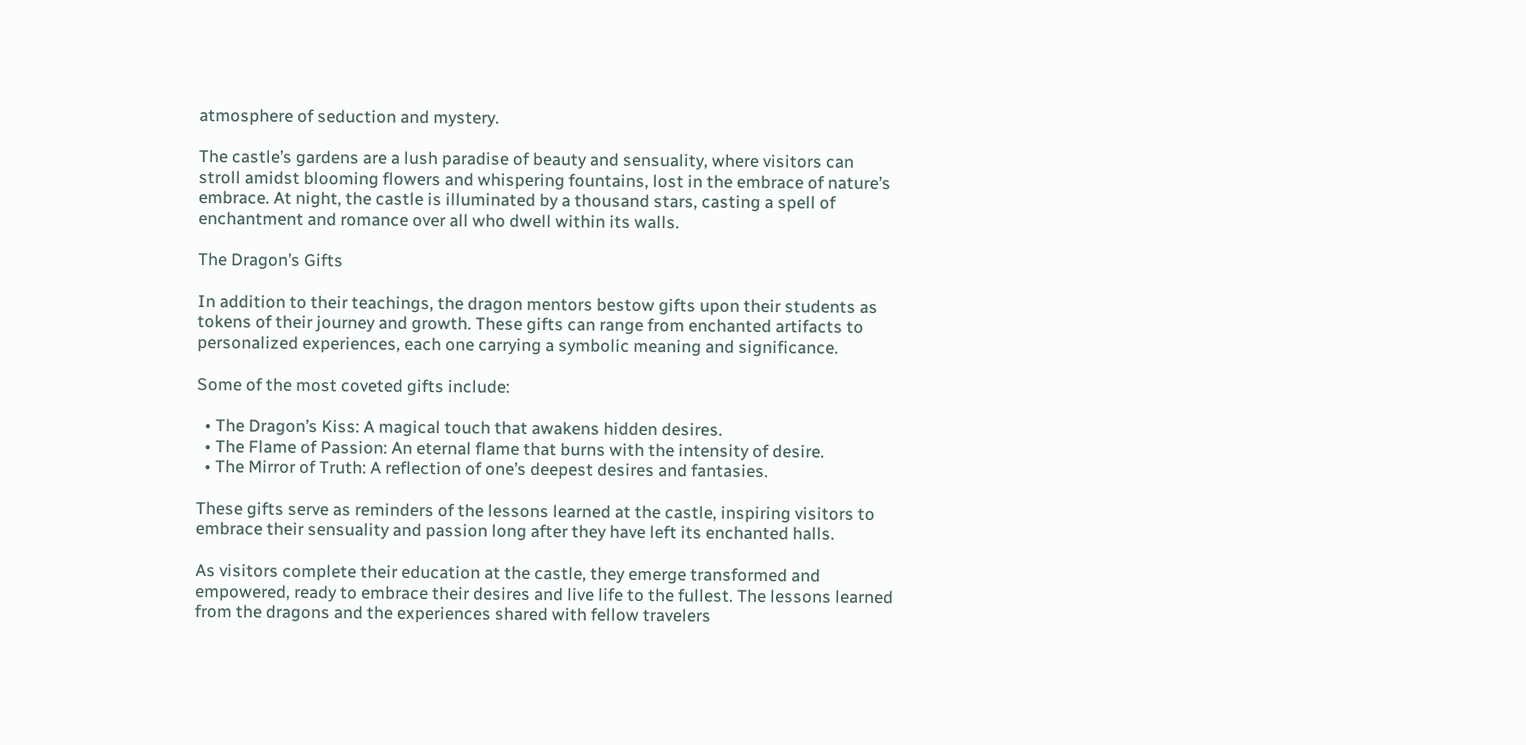atmosphere of seduction and mystery.

The castle’s gardens are a lush paradise of beauty and sensuality, where visitors can stroll amidst blooming flowers and whispering fountains, lost in the embrace of nature’s embrace. At night, the castle is illuminated by a thousand stars, casting a spell of enchantment and romance over all who dwell within its walls.

The Dragon’s Gifts

In addition to their teachings, the dragon mentors bestow gifts upon their students as tokens of their journey and growth. These gifts can range from enchanted artifacts to personalized experiences, each one carrying a symbolic meaning and significance.

Some of the most coveted gifts include:

  • The Dragon’s Kiss: A magical touch that awakens hidden desires.
  • The Flame of Passion: An eternal flame that burns with the intensity of desire.
  • The Mirror of Truth: A reflection of one’s deepest desires and fantasies.

These gifts serve as reminders of the lessons learned at the castle, inspiring visitors to embrace their sensuality and passion long after they have left its enchanted halls.

As visitors complete their education at the castle, they emerge transformed and empowered, ready to embrace their desires and live life to the fullest. The lessons learned from the dragons and the experiences shared with fellow travelers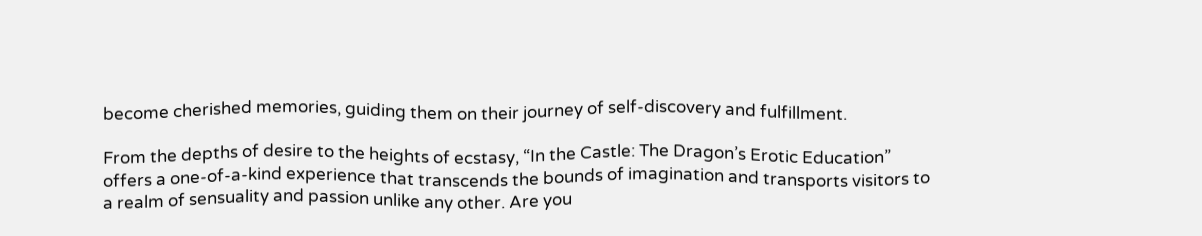become cherished memories, guiding them on their journey of self-discovery and fulfillment.

From the depths of desire to the heights of ecstasy, “In the Castle: The Dragon’s Erotic Education” offers a one-of-a-kind experience that transcends the bounds of imagination and transports visitors to a realm of sensuality and passion unlike any other. Are you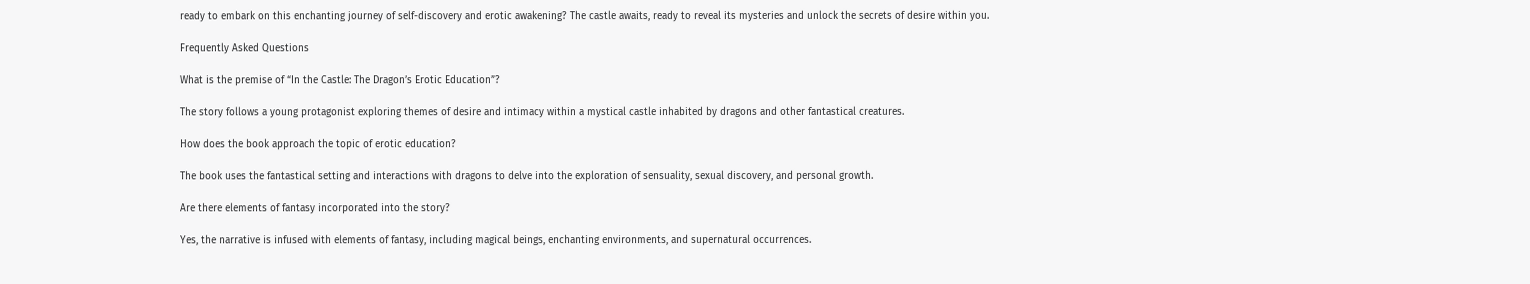ready to embark on this enchanting journey of self-discovery and erotic awakening? The castle awaits, ready to reveal its mysteries and unlock the secrets of desire within you.

Frequently Asked Questions

What is the premise of “In the Castle: The Dragon’s Erotic Education”?

The story follows a young protagonist exploring themes of desire and intimacy within a mystical castle inhabited by dragons and other fantastical creatures.

How does the book approach the topic of erotic education?

The book uses the fantastical setting and interactions with dragons to delve into the exploration of sensuality, sexual discovery, and personal growth.

Are there elements of fantasy incorporated into the story?

Yes, the narrative is infused with elements of fantasy, including magical beings, enchanting environments, and supernatural occurrences.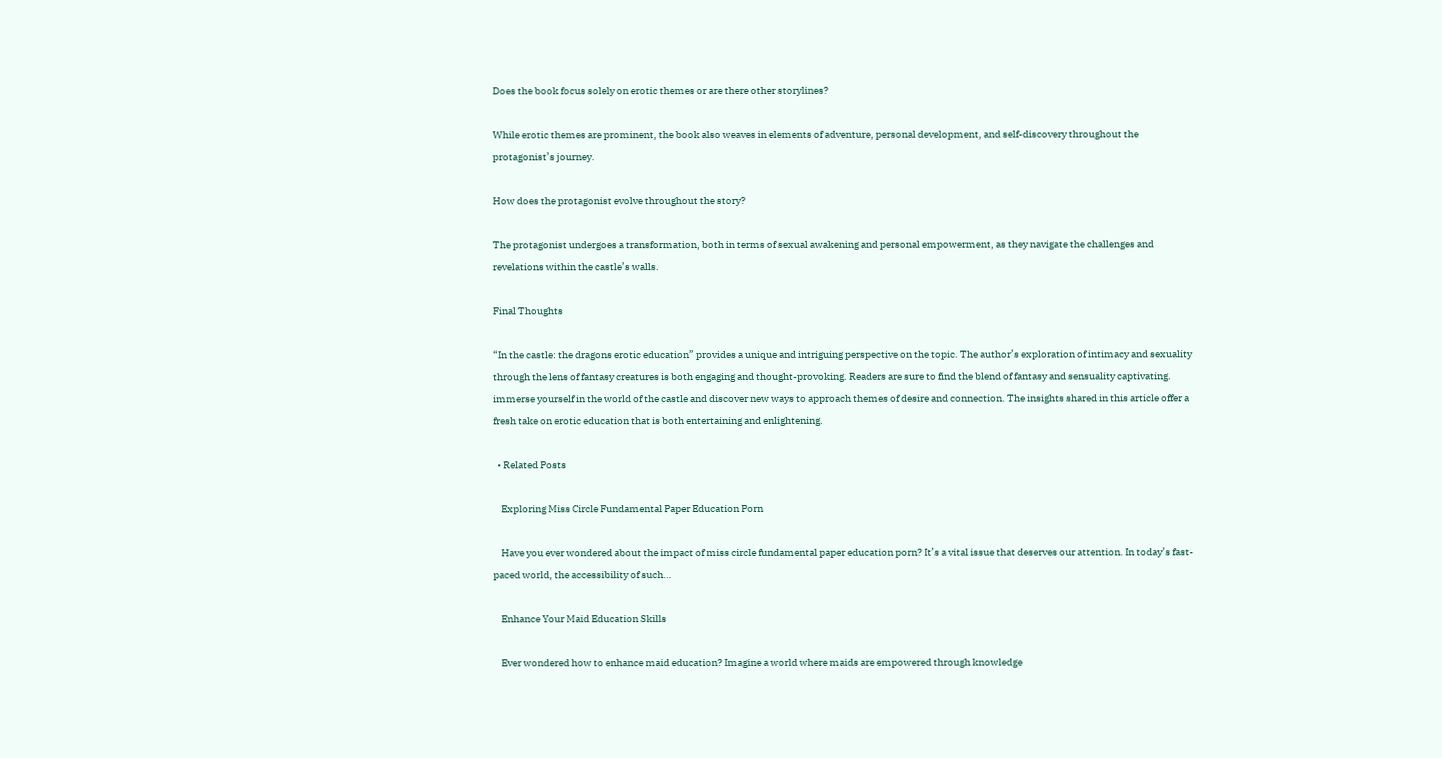Does the book focus solely on erotic themes or are there other storylines?

While erotic themes are prominent, the book also weaves in elements of adventure, personal development, and self-discovery throughout the protagonist’s journey.

How does the protagonist evolve throughout the story?

The protagonist undergoes a transformation, both in terms of sexual awakening and personal empowerment, as they navigate the challenges and revelations within the castle’s walls.

Final Thoughts

“In the castle: the dragons erotic education” provides a unique and intriguing perspective on the topic. The author’s exploration of intimacy and sexuality through the lens of fantasy creatures is both engaging and thought-provoking. Readers are sure to find the blend of fantasy and sensuality captivating. immerse yourself in the world of the castle and discover new ways to approach themes of desire and connection. The insights shared in this article offer a fresh take on erotic education that is both entertaining and enlightening.

  • Related Posts

    Exploring Miss Circle Fundamental Paper Education Porn

    Have you ever wondered about the impact of miss circle fundamental paper education porn? It’s a vital issue that deserves our attention. In today’s fast-paced world, the accessibility of such…

    Enhance Your Maid Education Skills

    Ever wondered how to enhance maid education? Imagine a world where maids are empowered through knowledge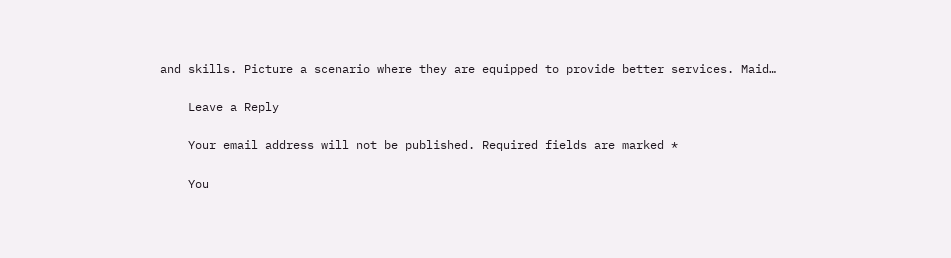and skills. Picture a scenario where they are equipped to provide better services. Maid…

    Leave a Reply

    Your email address will not be published. Required fields are marked *

    You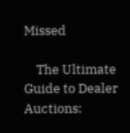Missed

    The Ultimate Guide to Dealer Auctions: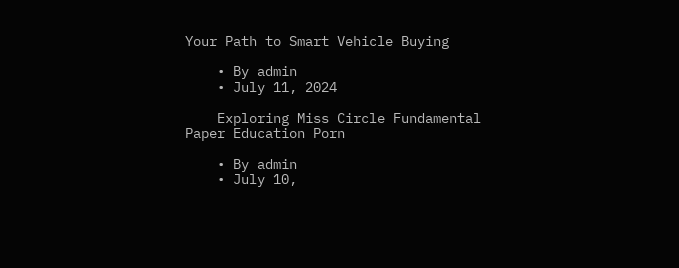Your Path to Smart Vehicle Buying

    • By admin
    • July 11, 2024

    Exploring Miss Circle Fundamental Paper Education Porn

    • By admin
    • July 10,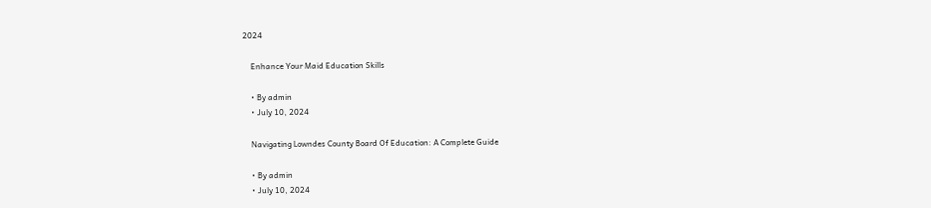2024

    Enhance Your Maid Education Skills

    • By admin
    • July 10, 2024

    Navigating Lowndes County Board Of Education: A Complete Guide

    • By admin
    • July 10, 2024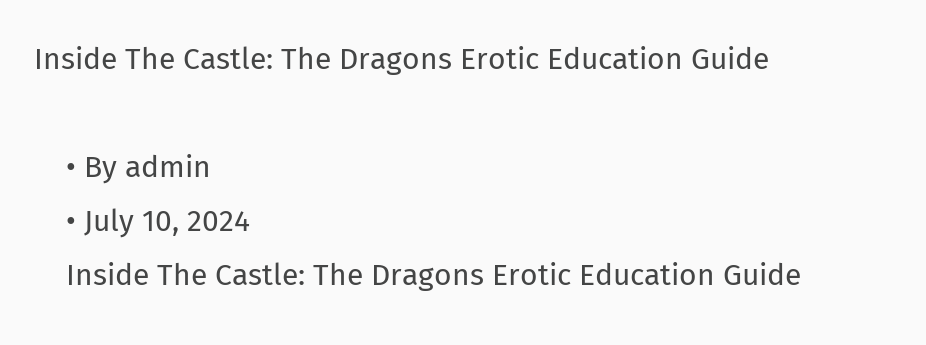Inside The Castle: The Dragons Erotic Education Guide

    • By admin
    • July 10, 2024
    Inside The Castle: The Dragons Erotic Education Guide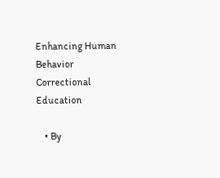Enhancing Human Behavior Correctional Education

    • By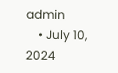admin
    • July 10, 2024